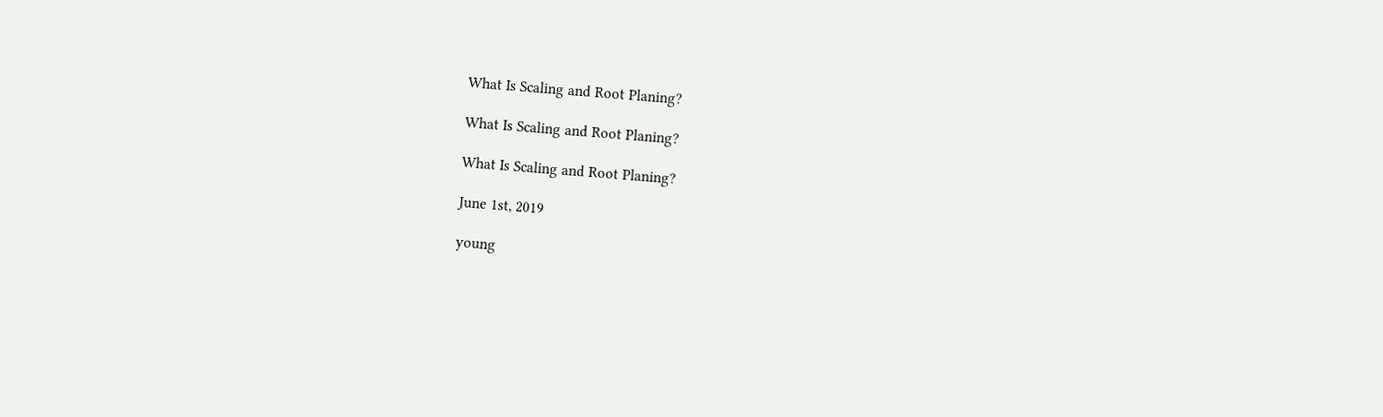What Is Scaling and Root Planing?

What Is Scaling and Root Planing?

What Is Scaling and Root Planing?

June 1st, 2019

young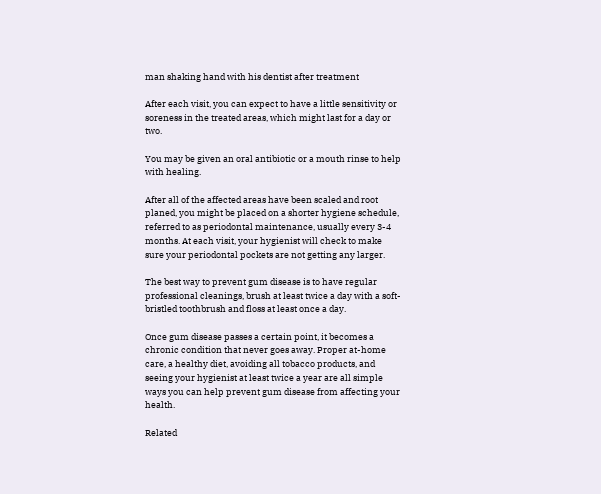man shaking hand with his dentist after treatment

After each visit, you can expect to have a little sensitivity or soreness in the treated areas, which might last for a day or two.

You may be given an oral antibiotic or a mouth rinse to help with healing.

After all of the affected areas have been scaled and root planed, you might be placed on a shorter hygiene schedule, referred to as periodontal maintenance, usually every 3-4 months. At each visit, your hygienist will check to make sure your periodontal pockets are not getting any larger.

The best way to prevent gum disease is to have regular professional cleanings, brush at least twice a day with a soft-bristled toothbrush and floss at least once a day.

Once gum disease passes a certain point, it becomes a chronic condition that never goes away. Proper at-home care, a healthy diet, avoiding all tobacco products, and seeing your hygienist at least twice a year are all simple ways you can help prevent gum disease from affecting your health.

Related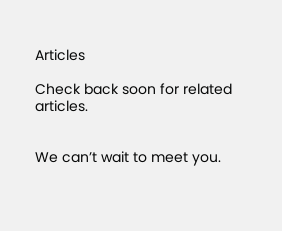Articles

Check back soon for related articles.


We can’t wait to meet you.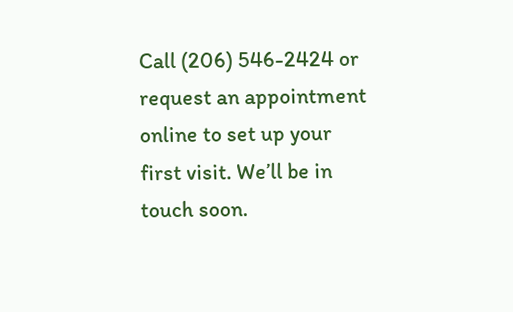Call (206) 546-2424 or request an appointment online to set up your first visit. We’ll be in touch soon.